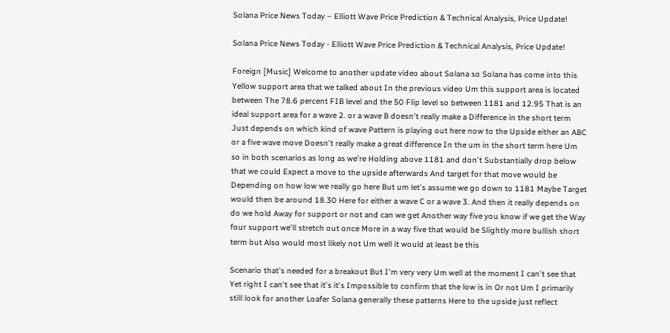Solana Price News Today – Elliott Wave Price Prediction & Technical Analysis, Price Update!

Solana Price News Today - Elliott Wave Price Prediction & Technical Analysis, Price Update!

Foreign [Music] Welcome to another update video about Solana so Solana has come into this Yellow support area that we talked about In the previous video Um this support area is located between The 78.6 percent FIB level and the 50 Flip level so between 1181 and 12.95 That is an ideal support area for a wave 2. or a wave B doesn't really make a Difference in the short term Just depends on which kind of wave Pattern is playing out here now to the Upside either an ABC or a five wave move Doesn't really make a great difference In the um in the short term here Um so in both scenarios as long as we're Holding above 1181 and don't Substantially drop below that we could Expect a move to the upside afterwards And target for that move would be Depending on how low we really go here But um let's assume we go down to 1181 Maybe Target would then be around 18.30 Here for either a wave C or a wave 3. And then it really depends on do we hold Away for support or not and can we get Another way five you know if we get the Way four support we'll stretch out once More in a way five that would be Slightly more bullish short term but Also would most likely not Um well it would at least be this

Scenario that's needed for a breakout But I'm very very Um well at the moment I can't see that Yet right I can't see that it's it's Impossible to confirm that the low is in Or not Um I primarily still look for another Loafer Solana generally these patterns Here to the upside just reflect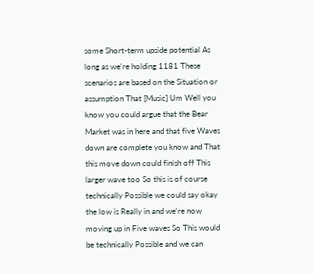some Short-term upside potential As long as we're holding 1181 These scenarios are based on the Situation or assumption That [Music] Um Well you know you could argue that the Bear Market was in here and that five Waves down are complete you know and That this move down could finish off This larger wave too So this is of course technically Possible we could say okay the low is Really in and we're now moving up in Five waves So This would be technically Possible and we can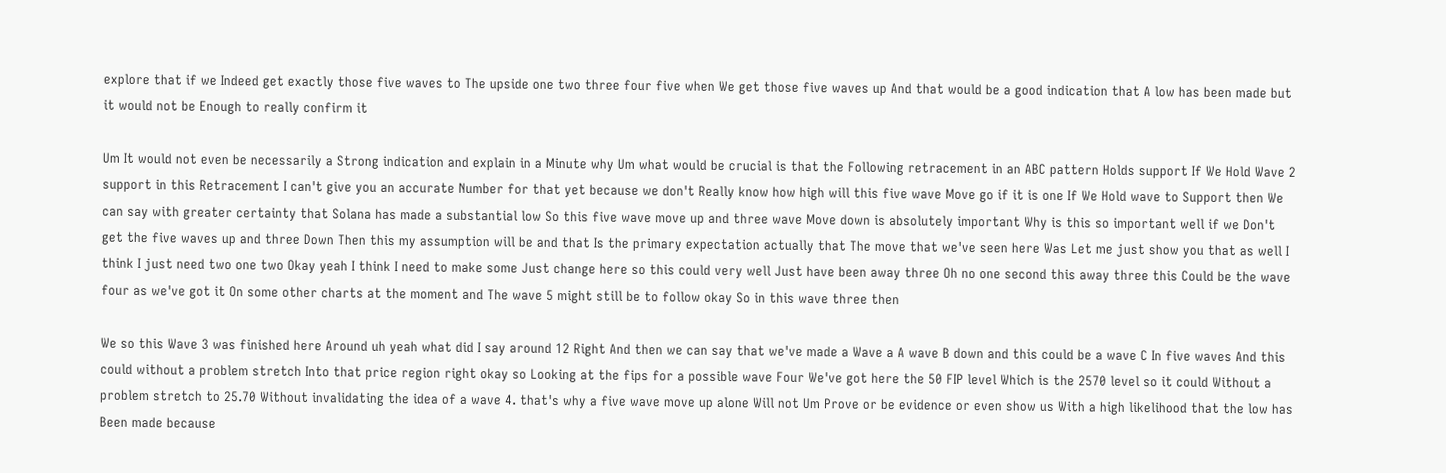explore that if we Indeed get exactly those five waves to The upside one two three four five when We get those five waves up And that would be a good indication that A low has been made but it would not be Enough to really confirm it

Um It would not even be necessarily a Strong indication and explain in a Minute why Um what would be crucial is that the Following retracement in an ABC pattern Holds support If We Hold Wave 2 support in this Retracement I can't give you an accurate Number for that yet because we don't Really know how high will this five wave Move go if it is one If We Hold wave to Support then We can say with greater certainty that Solana has made a substantial low So this five wave move up and three wave Move down is absolutely important Why is this so important well if we Don't get the five waves up and three Down Then this my assumption will be and that Is the primary expectation actually that The move that we've seen here Was Let me just show you that as well I think I just need two one two Okay yeah I think I need to make some Just change here so this could very well Just have been away three Oh no one second this away three this Could be the wave four as we've got it On some other charts at the moment and The wave 5 might still be to follow okay So in this wave three then

We so this Wave 3 was finished here Around uh yeah what did I say around 12 Right And then we can say that we've made a Wave a A wave B down and this could be a wave C In five waves And this could without a problem stretch Into that price region right okay so Looking at the fips for a possible wave Four We've got here the 50 FIP level Which is the 2570 level so it could Without a problem stretch to 25.70 Without invalidating the idea of a wave 4. that's why a five wave move up alone Will not Um Prove or be evidence or even show us With a high likelihood that the low has Been made because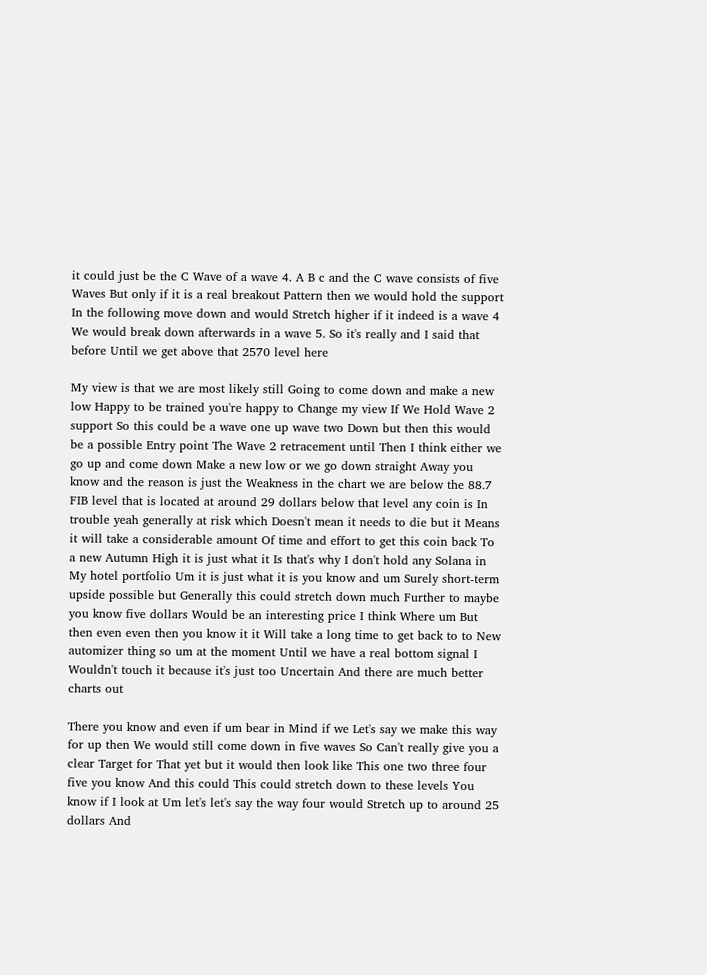it could just be the C Wave of a wave 4. A B c and the C wave consists of five Waves But only if it is a real breakout Pattern then we would hold the support In the following move down and would Stretch higher if it indeed is a wave 4 We would break down afterwards in a wave 5. So it's really and I said that before Until we get above that 2570 level here

My view is that we are most likely still Going to come down and make a new low Happy to be trained you're happy to Change my view If We Hold Wave 2 support So this could be a wave one up wave two Down but then this would be a possible Entry point The Wave 2 retracement until Then I think either we go up and come down Make a new low or we go down straight Away you know and the reason is just the Weakness in the chart we are below the 88.7 FIB level that is located at around 29 dollars below that level any coin is In trouble yeah generally at risk which Doesn't mean it needs to die but it Means it will take a considerable amount Of time and effort to get this coin back To a new Autumn High it is just what it Is that's why I don't hold any Solana in My hotel portfolio Um it is just what it is you know and um Surely short-term upside possible but Generally this could stretch down much Further to maybe you know five dollars Would be an interesting price I think Where um But then even even then you know it it Will take a long time to get back to to New automizer thing so um at the moment Until we have a real bottom signal I Wouldn't touch it because it's just too Uncertain And there are much better charts out

There you know and even if um bear in Mind if we Let's say we make this way for up then We would still come down in five waves So Can't really give you a clear Target for That yet but it would then look like This one two three four five you know And this could This could stretch down to these levels You know if I look at Um let's let's say the way four would Stretch up to around 25 dollars And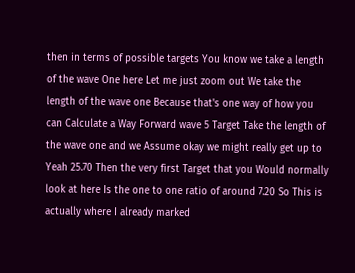then in terms of possible targets You know we take a length of the wave One here Let me just zoom out We take the length of the wave one Because that's one way of how you can Calculate a Way Forward wave 5 Target Take the length of the wave one and we Assume okay we might really get up to Yeah 25.70 Then the very first Target that you Would normally look at here Is the one to one ratio of around 7.20 So This is actually where I already marked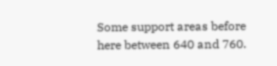Some support areas before here between 640 and 760.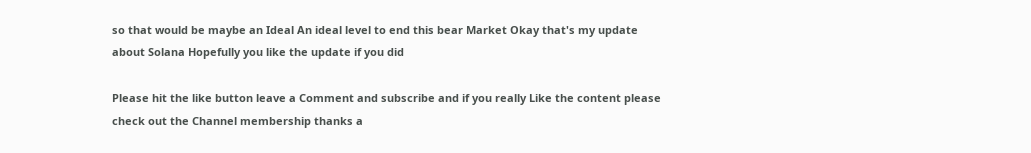so that would be maybe an Ideal An ideal level to end this bear Market Okay that's my update about Solana Hopefully you like the update if you did

Please hit the like button leave a Comment and subscribe and if you really Like the content please check out the Channel membership thanks a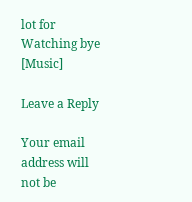lot for Watching bye [Music]

Leave a Reply

Your email address will not be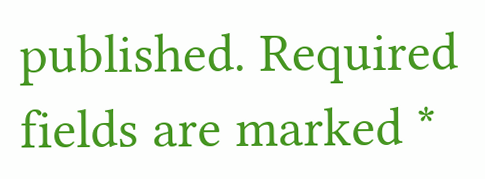published. Required fields are marked *